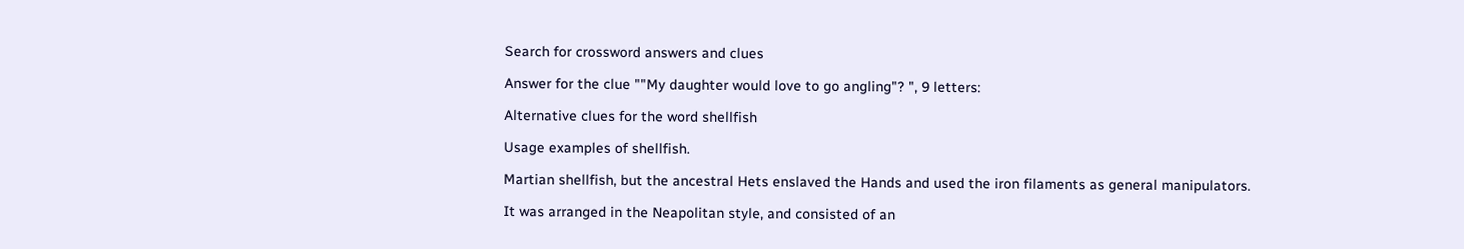Search for crossword answers and clues

Answer for the clue ""My daughter would love to go angling"? ", 9 letters:

Alternative clues for the word shellfish

Usage examples of shellfish.

Martian shellfish, but the ancestral Hets enslaved the Hands and used the iron filaments as general manipulators.

It was arranged in the Neapolitan style, and consisted of an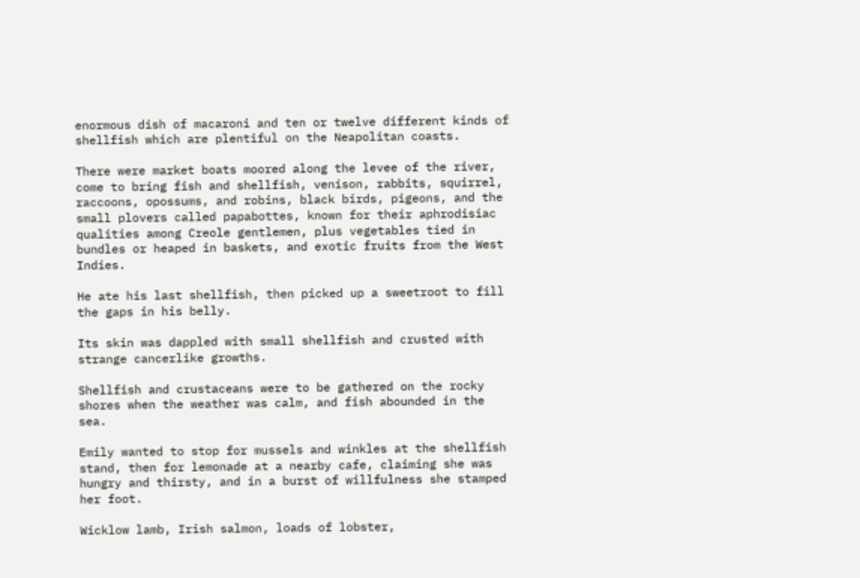enormous dish of macaroni and ten or twelve different kinds of shellfish which are plentiful on the Neapolitan coasts.

There were market boats moored along the levee of the river, come to bring fish and shellfish, venison, rabbits, squirrel, raccoons, opossums, and robins, black birds, pigeons, and the small plovers called papabottes, known for their aphrodisiac qualities among Creole gentlemen, plus vegetables tied in bundles or heaped in baskets, and exotic fruits from the West Indies.

He ate his last shellfish, then picked up a sweetroot to fill the gaps in his belly.

Its skin was dappled with small shellfish and crusted with strange cancerlike growths.

Shellfish and crustaceans were to be gathered on the rocky shores when the weather was calm, and fish abounded in the sea.

Emily wanted to stop for mussels and winkles at the shellfish stand, then for lemonade at a nearby cafe, claiming she was hungry and thirsty, and in a burst of willfulness she stamped her foot.

Wicklow lamb, Irish salmon, loads of lobster,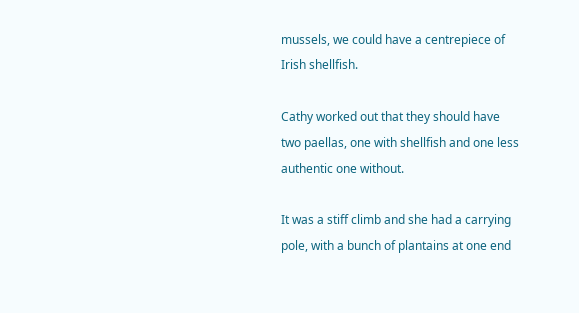mussels, we could have a centrepiece of Irish shellfish.

Cathy worked out that they should have two paellas, one with shellfish and one less authentic one without.

It was a stiff climb and she had a carrying pole, with a bunch of plantains at one end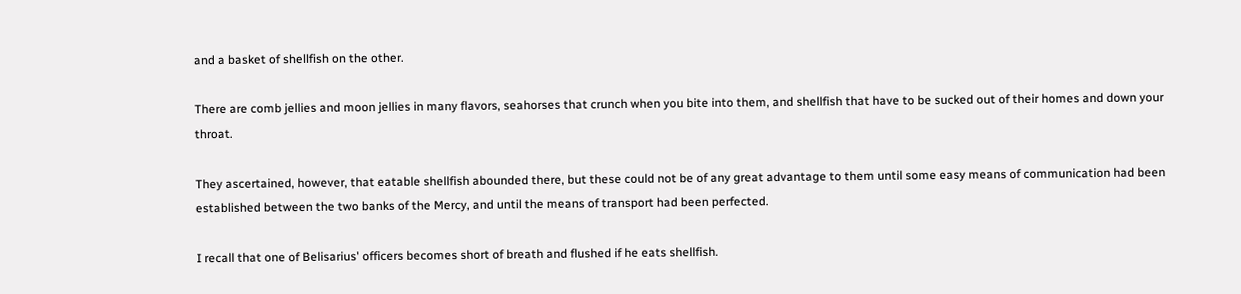and a basket of shellfish on the other.

There are comb jellies and moon jellies in many flavors, seahorses that crunch when you bite into them, and shellfish that have to be sucked out of their homes and down your throat.

They ascertained, however, that eatable shellfish abounded there, but these could not be of any great advantage to them until some easy means of communication had been established between the two banks of the Mercy, and until the means of transport had been perfected.

I recall that one of Belisarius' officers becomes short of breath and flushed if he eats shellfish.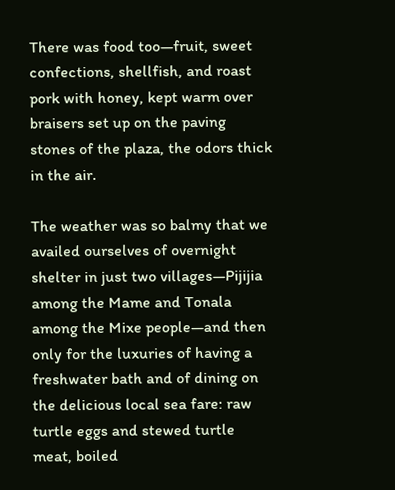There was food too—fruit, sweet confections, shellfish, and roast pork with honey, kept warm over braisers set up on the paving stones of the plaza, the odors thick in the air.

The weather was so balmy that we availed ourselves of overnight shelter in just two villages—Pijijia among the Mame and Tonala among the Mixe people—and then only for the luxuries of having a freshwater bath and of dining on the delicious local sea fare: raw turtle eggs and stewed turtle meat, boiled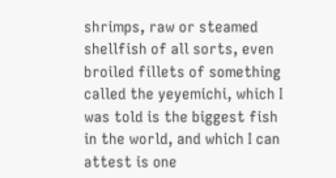shrimps, raw or steamed shellfish of all sorts, even broiled fillets of something called the yeyemichi, which I was told is the biggest fish in the world, and which I can attest is one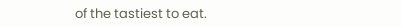of the tastiest to eat.